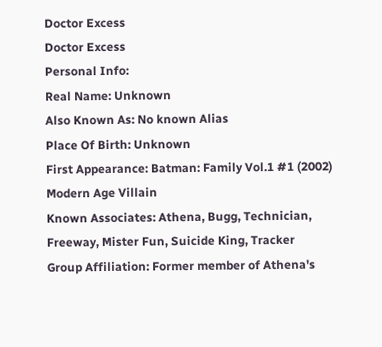Doctor Excess
Doctor Excess
Personal Info:
Real Name: Unknown
Also Known As: No known Alias
Place Of Birth: Unknown
First Appearance: Batman: Family Vol.1 #1 (2002) Modern Age Villain
Known Associates: Athena, Bugg, Technician, Freeway, Mister Fun, Suicide King, Tracker
Group Affiliation: Former member of Athena's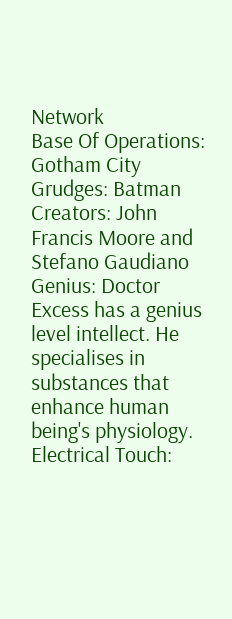Network
Base Of Operations: Gotham City
Grudges: Batman
Creators: John Francis Moore and Stefano Gaudiano
Genius: Doctor Excess has a genius level intellect. He specialises in substances that enhance human being's physiology.
Electrical Touch: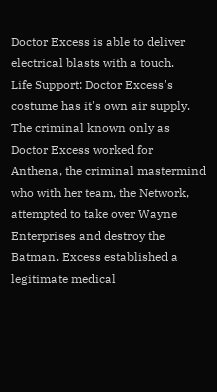Doctor Excess is able to deliver electrical blasts with a touch.
Life Support: Doctor Excess's costume has it's own air supply.
The criminal known only as Doctor Excess worked for Anthena, the criminal mastermind who with her team, the Network, attempted to take over Wayne Enterprises and destroy the Batman. Excess established a legitimate medical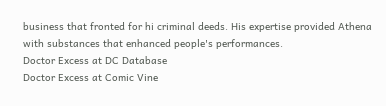business that fronted for hi criminal deeds. His expertise provided Athena with substances that enhanced people's performances.
Doctor Excess at DC Database
Doctor Excess at Comic Vine